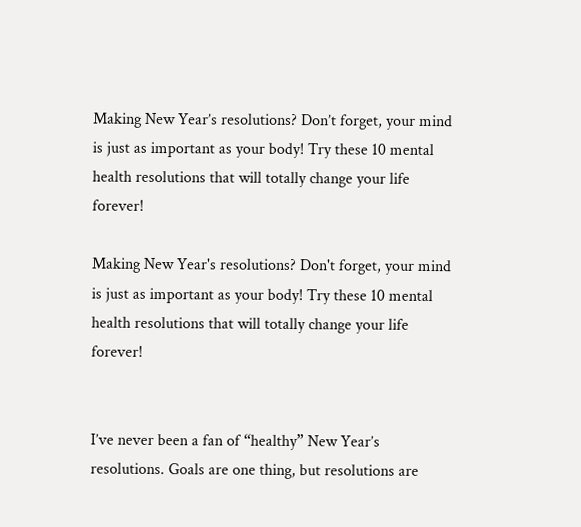Making New Year’s resolutions? Don’t forget, your mind is just as important as your body! Try these 10 mental health resolutions that will totally change your life forever!

Making New Year's resolutions? Don't forget, your mind is just as important as your body! Try these 10 mental health resolutions that will totally change your life forever!


I’ve never been a fan of “healthy” New Year’s resolutions. Goals are one thing, but resolutions are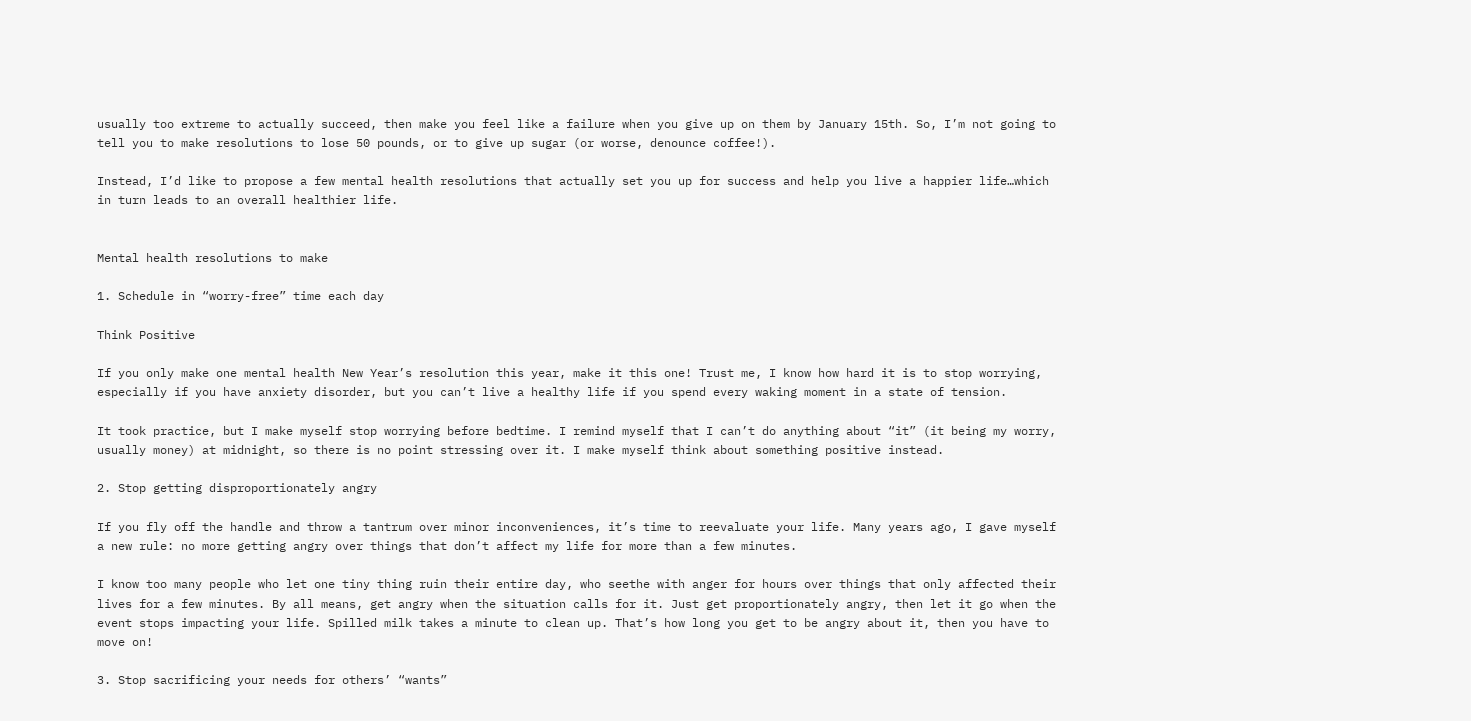usually too extreme to actually succeed, then make you feel like a failure when you give up on them by January 15th. So, I’m not going to tell you to make resolutions to lose 50 pounds, or to give up sugar (or worse, denounce coffee!).

Instead, I’d like to propose a few mental health resolutions that actually set you up for success and help you live a happier life…which in turn leads to an overall healthier life.


Mental health resolutions to make

1. Schedule in “worry-free” time each day

Think Positive

If you only make one mental health New Year’s resolution this year, make it this one! Trust me, I know how hard it is to stop worrying, especially if you have anxiety disorder, but you can’t live a healthy life if you spend every waking moment in a state of tension.

It took practice, but I make myself stop worrying before bedtime. I remind myself that I can’t do anything about “it” (it being my worry, usually money) at midnight, so there is no point stressing over it. I make myself think about something positive instead.

2. Stop getting disproportionately angry

If you fly off the handle and throw a tantrum over minor inconveniences, it’s time to reevaluate your life. Many years ago, I gave myself a new rule: no more getting angry over things that don’t affect my life for more than a few minutes.

I know too many people who let one tiny thing ruin their entire day, who seethe with anger for hours over things that only affected their lives for a few minutes. By all means, get angry when the situation calls for it. Just get proportionately angry, then let it go when the event stops impacting your life. Spilled milk takes a minute to clean up. That’s how long you get to be angry about it, then you have to move on!

3. Stop sacrificing your needs for others’ “wants”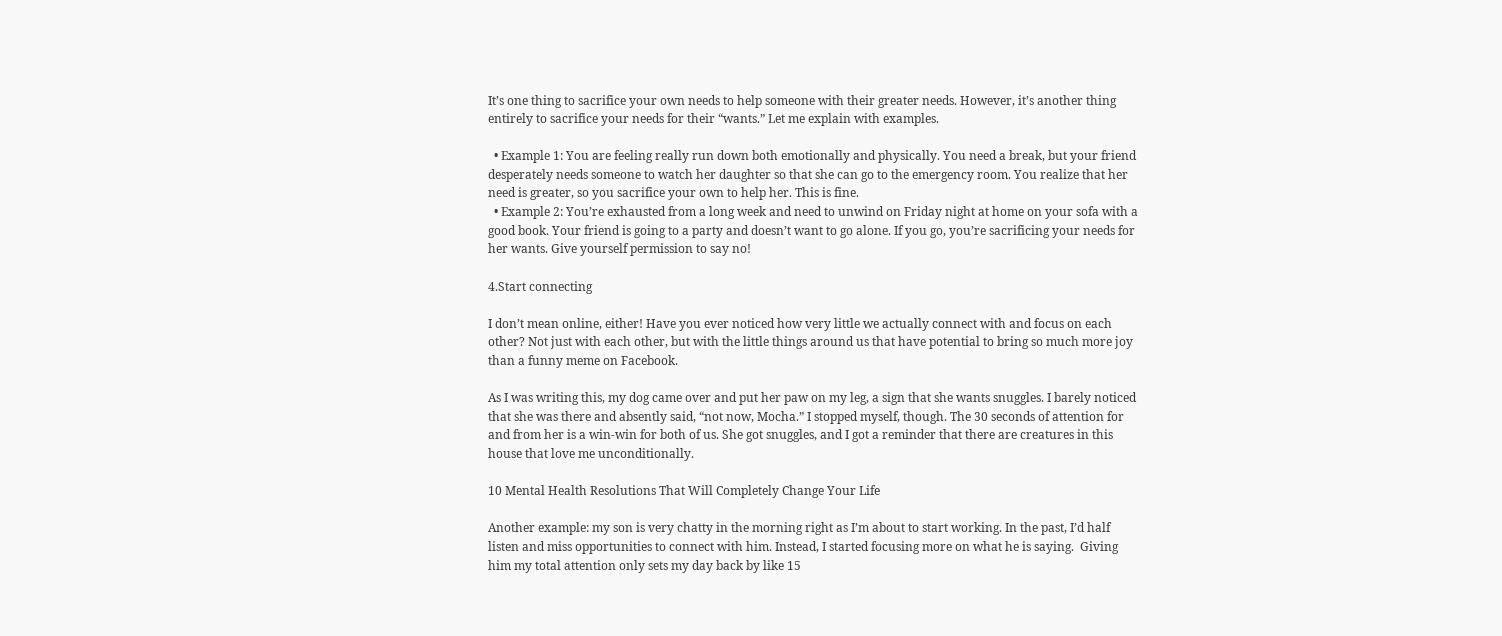It’s one thing to sacrifice your own needs to help someone with their greater needs. However, it’s another thing entirely to sacrifice your needs for their “wants.” Let me explain with examples.

  • Example 1: You are feeling really run down both emotionally and physically. You need a break, but your friend desperately needs someone to watch her daughter so that she can go to the emergency room. You realize that her need is greater, so you sacrifice your own to help her. This is fine.
  • Example 2: You’re exhausted from a long week and need to unwind on Friday night at home on your sofa with a good book. Your friend is going to a party and doesn’t want to go alone. If you go, you’re sacrificing your needs for her wants. Give yourself permission to say no!

4.Start connecting

I don’t mean online, either! Have you ever noticed how very little we actually connect with and focus on each other? Not just with each other, but with the little things around us that have potential to bring so much more joy than a funny meme on Facebook.

As I was writing this, my dog came over and put her paw on my leg, a sign that she wants snuggles. I barely noticed that she was there and absently said, “not now, Mocha.” I stopped myself, though. The 30 seconds of attention for and from her is a win-win for both of us. She got snuggles, and I got a reminder that there are creatures in this house that love me unconditionally.

10 Mental Health Resolutions That Will Completely Change Your Life

Another example: my son is very chatty in the morning right as I’m about to start working. In the past, I’d half listen and miss opportunities to connect with him. Instead, I started focusing more on what he is saying.  Giving him my total attention only sets my day back by like 15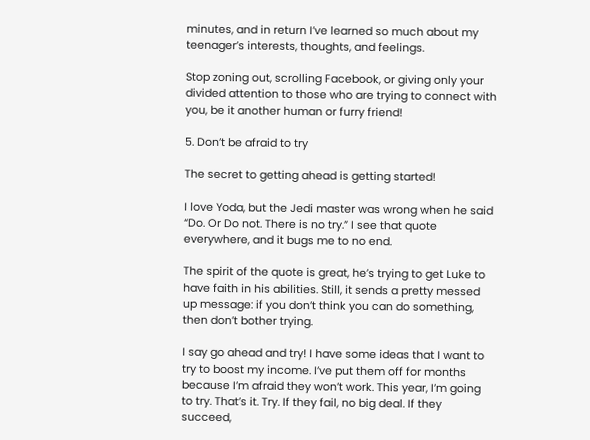minutes, and in return I’ve learned so much about my teenager’s interests, thoughts, and feelings.

Stop zoning out, scrolling Facebook, or giving only your divided attention to those who are trying to connect with you, be it another human or furry friend!

5. Don’t be afraid to try

The secret to getting ahead is getting started!

I love Yoda, but the Jedi master was wrong when he said “Do. Or Do not. There is no try.” I see that quote everywhere, and it bugs me to no end.

The spirit of the quote is great, he’s trying to get Luke to have faith in his abilities. Still, it sends a pretty messed up message: if you don’t think you can do something, then don’t bother trying.

I say go ahead and try! I have some ideas that I want to try to boost my income. I’ve put them off for months because I’m afraid they won’t work. This year, I’m going to try. That’s it. Try. If they fail, no big deal. If they succeed,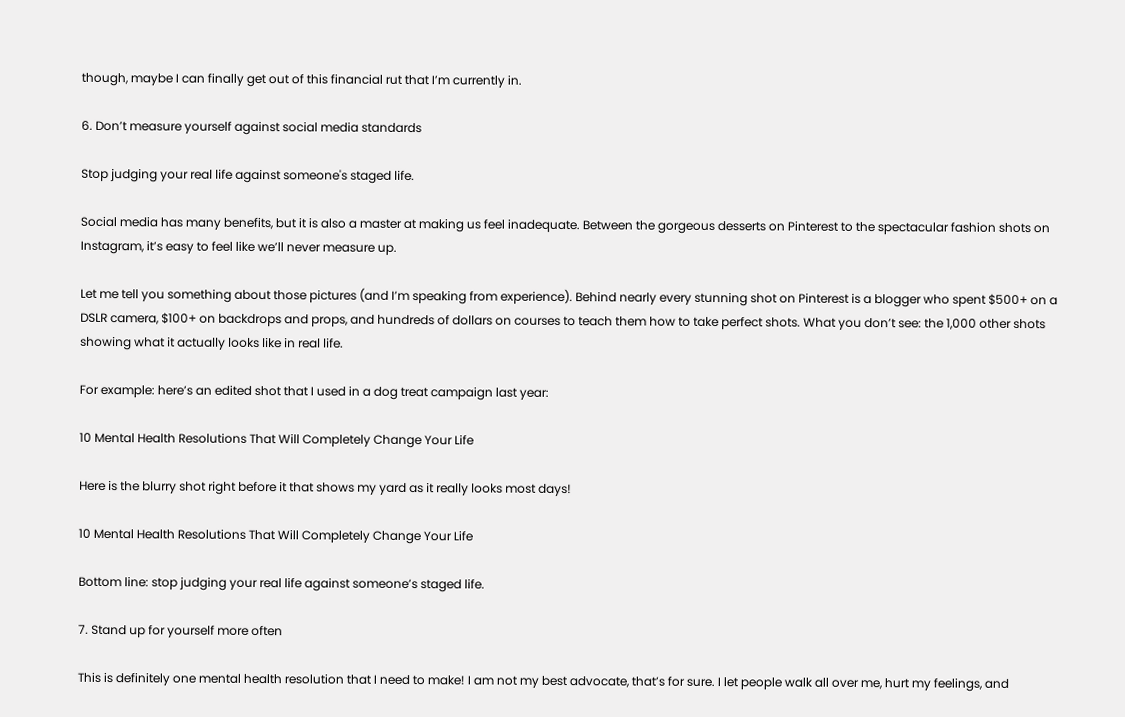though, maybe I can finally get out of this financial rut that I’m currently in.

6. Don’t measure yourself against social media standards

Stop judging your real life against someone's staged life.

Social media has many benefits, but it is also a master at making us feel inadequate. Between the gorgeous desserts on Pinterest to the spectacular fashion shots on Instagram, it’s easy to feel like we’ll never measure up.

Let me tell you something about those pictures (and I’m speaking from experience). Behind nearly every stunning shot on Pinterest is a blogger who spent $500+ on a DSLR camera, $100+ on backdrops and props, and hundreds of dollars on courses to teach them how to take perfect shots. What you don’t see: the 1,000 other shots showing what it actually looks like in real life.

For example: here’s an edited shot that I used in a dog treat campaign last year:

10 Mental Health Resolutions That Will Completely Change Your Life

Here is the blurry shot right before it that shows my yard as it really looks most days!

10 Mental Health Resolutions That Will Completely Change Your Life

Bottom line: stop judging your real life against someone’s staged life.

7. Stand up for yourself more often

This is definitely one mental health resolution that I need to make! I am not my best advocate, that’s for sure. I let people walk all over me, hurt my feelings, and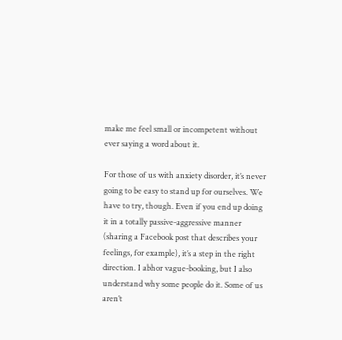make me feel small or incompetent without ever saying a word about it.

For those of us with anxiety disorder, it’s never going to be easy to stand up for ourselves. We have to try, though. Even if you end up doing it in a totally passive-aggressive manner (sharing a Facebook post that describes your feelings, for example), it’s a step in the right direction. I abhor vague-booking, but I also understand why some people do it. Some of us aren’t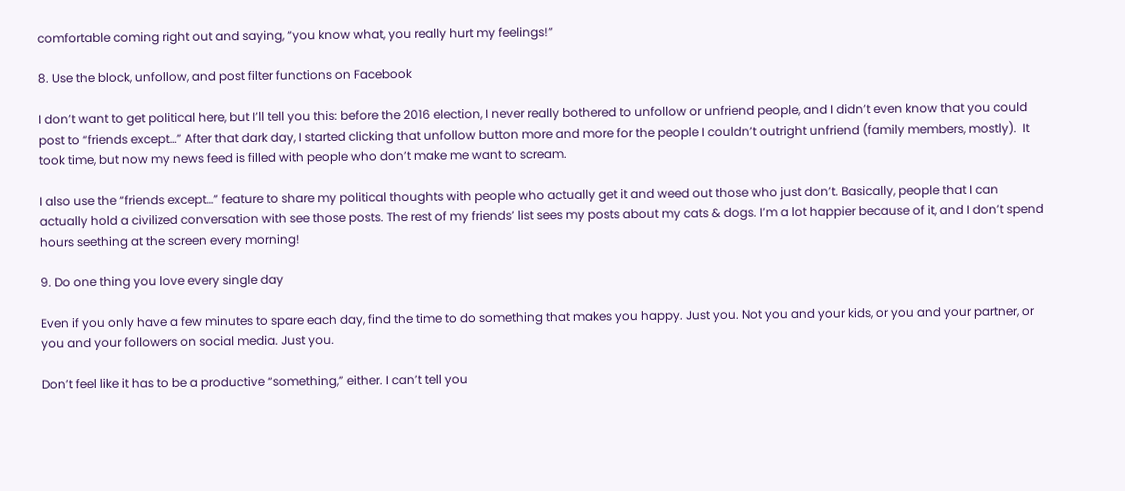comfortable coming right out and saying, “you know what, you really hurt my feelings!”

8. Use the block, unfollow, and post filter functions on Facebook

I don’t want to get political here, but I’ll tell you this: before the 2016 election, I never really bothered to unfollow or unfriend people, and I didn’t even know that you could post to “friends except…” After that dark day, I started clicking that unfollow button more and more for the people I couldn’t outright unfriend (family members, mostly).  It took time, but now my news feed is filled with people who don’t make me want to scream.

I also use the “friends except…” feature to share my political thoughts with people who actually get it and weed out those who just don’t. Basically, people that I can actually hold a civilized conversation with see those posts. The rest of my friends’ list sees my posts about my cats & dogs. I’m a lot happier because of it, and I don’t spend hours seething at the screen every morning!

9. Do one thing you love every single day

Even if you only have a few minutes to spare each day, find the time to do something that makes you happy. Just you. Not you and your kids, or you and your partner, or you and your followers on social media. Just you.

Don’t feel like it has to be a productive “something,” either. I can’t tell you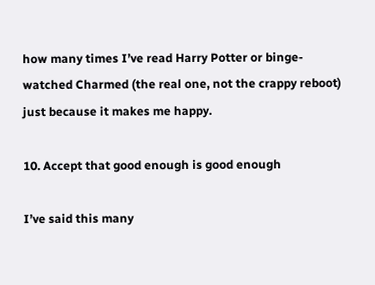how many times I’ve read Harry Potter or binge-watched Charmed (the real one, not the crappy reboot) just because it makes me happy.

10. Accept that good enough is good enough

I’ve said this many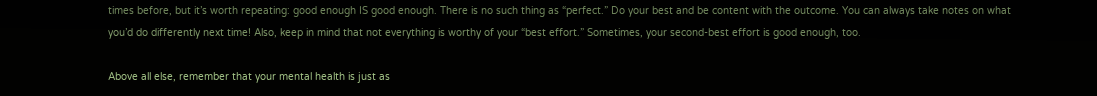times before, but it’s worth repeating: good enough IS good enough. There is no such thing as “perfect.” Do your best and be content with the outcome. You can always take notes on what you’d do differently next time! Also, keep in mind that not everything is worthy of your “best effort.” Sometimes, your second-best effort is good enough, too.

Above all else, remember that your mental health is just as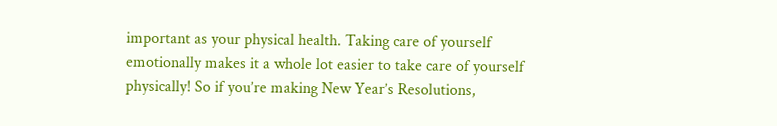important as your physical health. Taking care of yourself emotionally makes it a whole lot easier to take care of yourself physically! So if you’re making New Year’s Resolutions,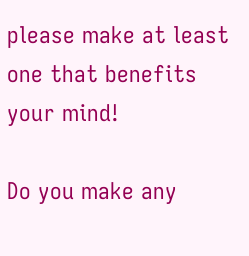please make at least one that benefits your mind!

Do you make any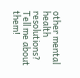other mental health resolutions? Tell me about them!